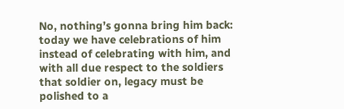No, nothing’s gonna bring him back: today we have celebrations of him instead of celebrating with him, and with all due respect to the soldiers that soldier on, legacy must be polished to a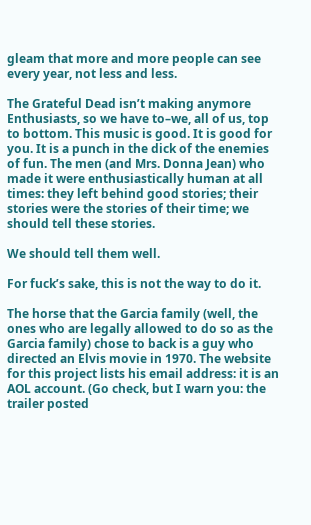gleam that more and more people can see every year, not less and less.

The Grateful Dead isn’t making anymore Enthusiasts, so we have to–we, all of us, top to bottom. This music is good. It is good for you. It is a punch in the dick of the enemies of fun. The men (and Mrs. Donna Jean) who made it were enthusiastically human at all times: they left behind good stories; their stories were the stories of their time; we should tell these stories.

We should tell them well.

For fuck’s sake, this is not the way to do it.

The horse that the Garcia family (well, the ones who are legally allowed to do so as the Garcia family) chose to back is a guy who directed an Elvis movie in 1970. The website for this project lists his email address: it is an AOL account. (Go check, but I warn you: the trailer posted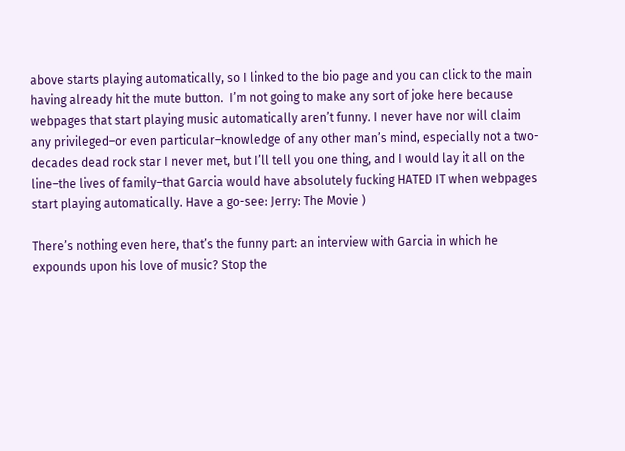above starts playing automatically, so I linked to the bio page and you can click to the main having already hit the mute button.  I’m not going to make any sort of joke here because webpages that start playing music automatically aren’t funny. I never have nor will claim any privileged–or even particular–knowledge of any other man’s mind, especially not a two-decades dead rock star I never met, but I’ll tell you one thing, and I would lay it all on the line–the lives of family–that Garcia would have absolutely fucking HATED IT when webpages start playing automatically. Have a go-see: Jerry: The Movie )

There’s nothing even here, that’s the funny part: an interview with Garcia in which he expounds upon his love of music? Stop the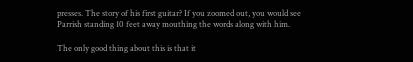presses. The story of his first guitar? If you zoomed out, you would see Parrish standing 10 feet away mouthing the words along with him.

The only good thing about this is that it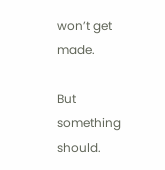won’t get made.

But something should.